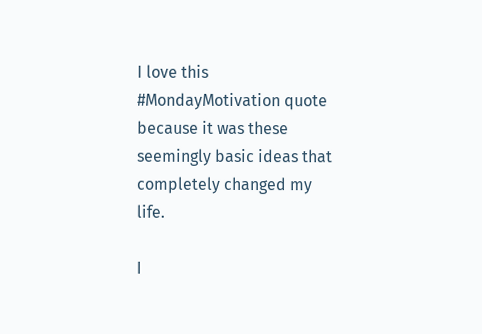I love this #MondayMotivation quote because it was these seemingly basic ideas that completely changed my life.

I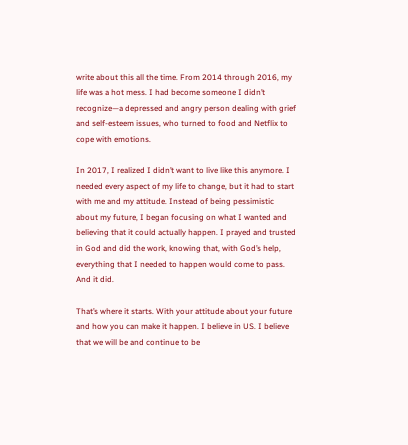write about this all the time. From 2014 through 2016, my life was a hot mess. I had become someone I didn’t recognize—a depressed and angry person dealing with grief and self-esteem issues, who turned to food and Netflix to cope with emotions.

In 2017, I realized I didn’t want to live like this anymore. I needed every aspect of my life to change, but it had to start with me and my attitude. Instead of being pessimistic about my future, I began focusing on what I wanted and believing that it could actually happen. I prayed and trusted in God and did the work, knowing that, with God’s help, everything that I needed to happen would come to pass. And it did.

That’s where it starts. With your attitude about your future and how you can make it happen. I believe in US. I believe that we will be and continue to be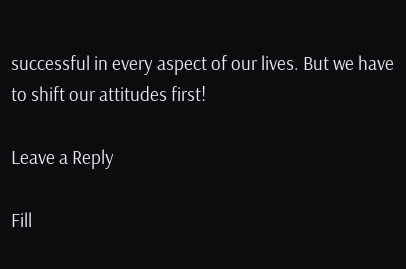successful in every aspect of our lives. But we have to shift our attitudes first!

Leave a Reply

Fill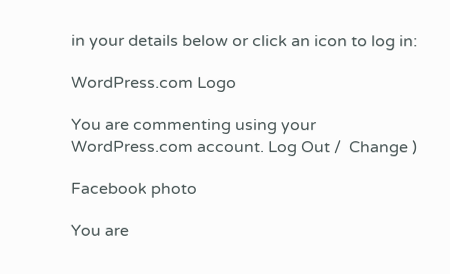in your details below or click an icon to log in:

WordPress.com Logo

You are commenting using your WordPress.com account. Log Out /  Change )

Facebook photo

You are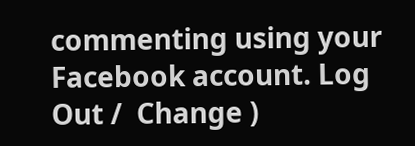commenting using your Facebook account. Log Out /  Change )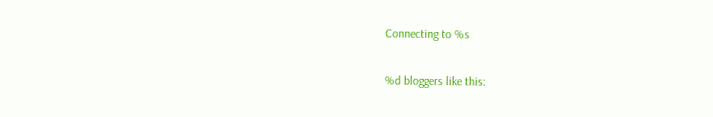Connecting to %s

%d bloggers like this: